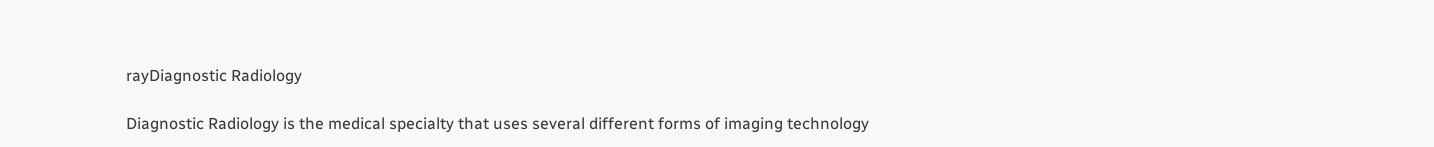rayDiagnostic Radiology

Diagnostic Radiology is the medical specialty that uses several different forms of imaging technology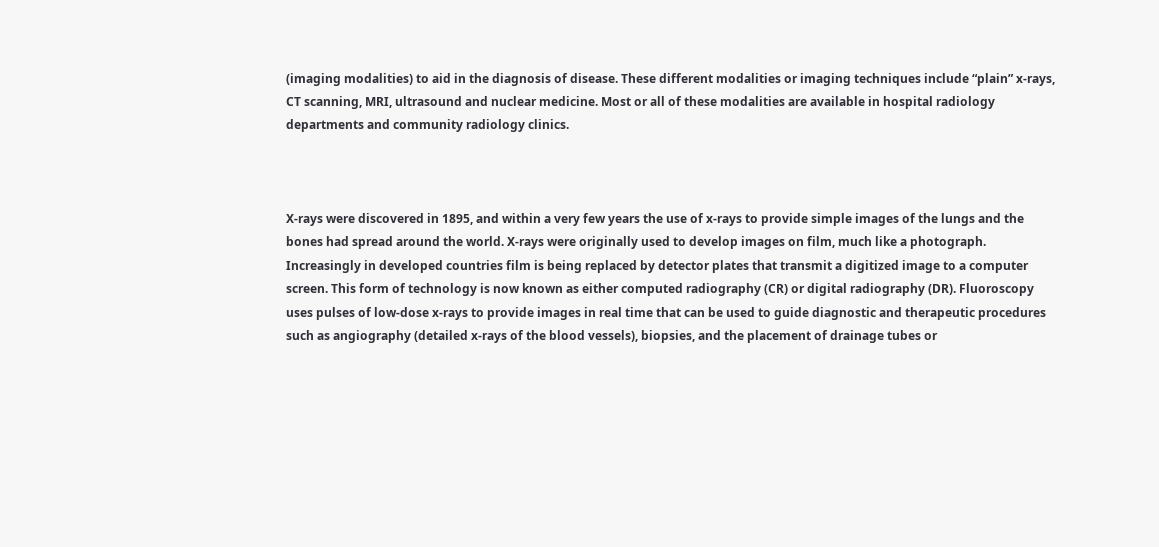(imaging modalities) to aid in the diagnosis of disease. These different modalities or imaging techniques include “plain” x-rays, CT scanning, MRI, ultrasound and nuclear medicine. Most or all of these modalities are available in hospital radiology departments and community radiology clinics.



X-rays were discovered in 1895, and within a very few years the use of x-rays to provide simple images of the lungs and the bones had spread around the world. X-rays were originally used to develop images on film, much like a photograph. Increasingly in developed countries film is being replaced by detector plates that transmit a digitized image to a computer screen. This form of technology is now known as either computed radiography (CR) or digital radiography (DR). Fluoroscopy uses pulses of low-dose x-rays to provide images in real time that can be used to guide diagnostic and therapeutic procedures such as angiography (detailed x-rays of the blood vessels), biopsies, and the placement of drainage tubes or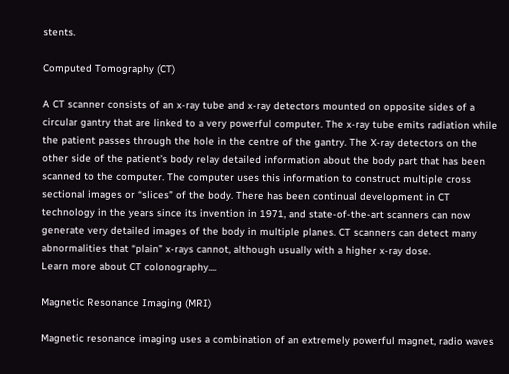stents.

Computed Tomography (CT)

A CT scanner consists of an x-ray tube and x-ray detectors mounted on opposite sides of a circular gantry that are linked to a very powerful computer. The x-ray tube emits radiation while the patient passes through the hole in the centre of the gantry. The X-ray detectors on the other side of the patient’s body relay detailed information about the body part that has been scanned to the computer. The computer uses this information to construct multiple cross sectional images or “slices” of the body. There has been continual development in CT technology in the years since its invention in 1971, and state-of-the-art scanners can now generate very detailed images of the body in multiple planes. CT scanners can detect many abnormalities that “plain” x-rays cannot, although usually with a higher x-ray dose.
Learn more about CT colonography....

Magnetic Resonance Imaging (MRI)

Magnetic resonance imaging uses a combination of an extremely powerful magnet, radio waves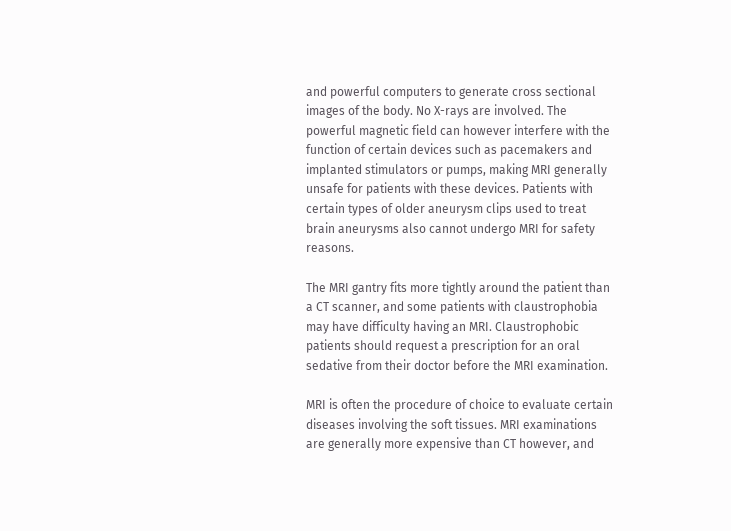and powerful computers to generate cross sectional images of the body. No X-rays are involved. The powerful magnetic field can however interfere with the function of certain devices such as pacemakers and implanted stimulators or pumps, making MRI generally unsafe for patients with these devices. Patients with certain types of older aneurysm clips used to treat brain aneurysms also cannot undergo MRI for safety reasons.

The MRI gantry fits more tightly around the patient than a CT scanner, and some patients with claustrophobia may have difficulty having an MRI. Claustrophobic patients should request a prescription for an oral sedative from their doctor before the MRI examination.

MRI is often the procedure of choice to evaluate certain diseases involving the soft tissues. MRI examinations are generally more expensive than CT however, and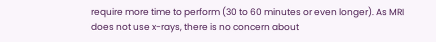require more time to perform (30 to 60 minutes or even longer). As MRI does not use x-rays, there is no concern about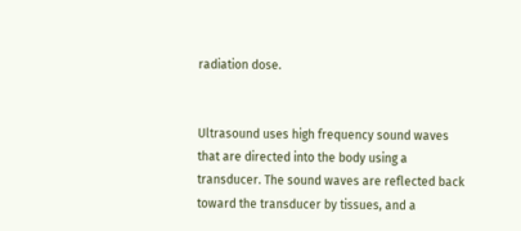radiation dose.


Ultrasound uses high frequency sound waves that are directed into the body using a transducer. The sound waves are reflected back toward the transducer by tissues, and a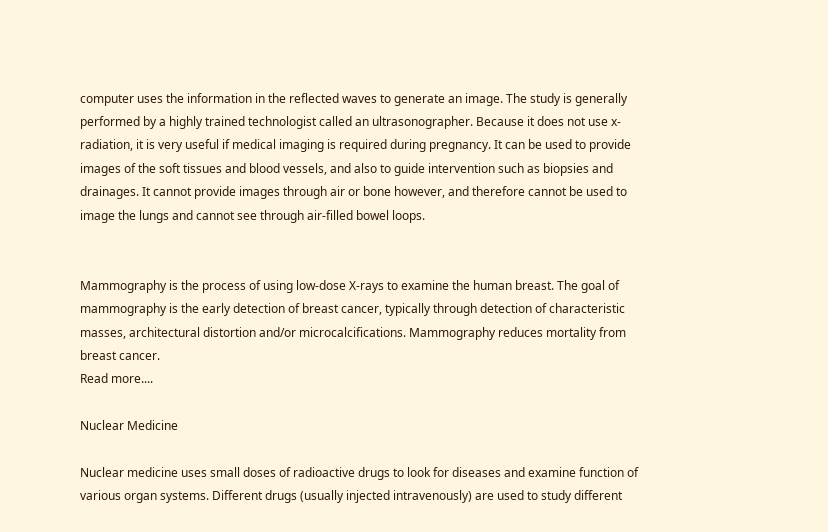computer uses the information in the reflected waves to generate an image. The study is generally performed by a highly trained technologist called an ultrasonographer. Because it does not use x-radiation, it is very useful if medical imaging is required during pregnancy. It can be used to provide images of the soft tissues and blood vessels, and also to guide intervention such as biopsies and drainages. It cannot provide images through air or bone however, and therefore cannot be used to image the lungs and cannot see through air-filled bowel loops.


Mammography is the process of using low-dose X-rays to examine the human breast. The goal of mammography is the early detection of breast cancer, typically through detection of characteristic masses, architectural distortion and/or microcalcifications. Mammography reduces mortality from breast cancer.
Read more....

Nuclear Medicine

Nuclear medicine uses small doses of radioactive drugs to look for diseases and examine function of various organ systems. Different drugs (usually injected intravenously) are used to study different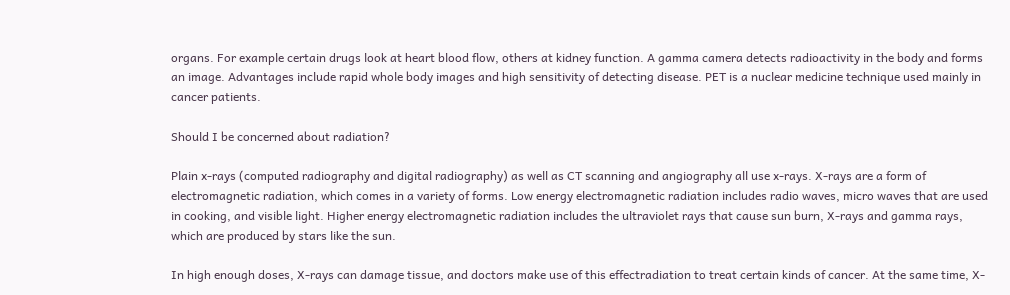organs. For example certain drugs look at heart blood flow, others at kidney function. A gamma camera detects radioactivity in the body and forms an image. Advantages include rapid whole body images and high sensitivity of detecting disease. PET is a nuclear medicine technique used mainly in cancer patients.

Should I be concerned about radiation?

Plain x-rays (computed radiography and digital radiography) as well as CT scanning and angiography all use x-rays. X-rays are a form of electromagnetic radiation, which comes in a variety of forms. Low energy electromagnetic radiation includes radio waves, micro waves that are used in cooking, and visible light. Higher energy electromagnetic radiation includes the ultraviolet rays that cause sun burn, X-rays and gamma rays, which are produced by stars like the sun.

In high enough doses, X-rays can damage tissue, and doctors make use of this effectradiation to treat certain kinds of cancer. At the same time, X-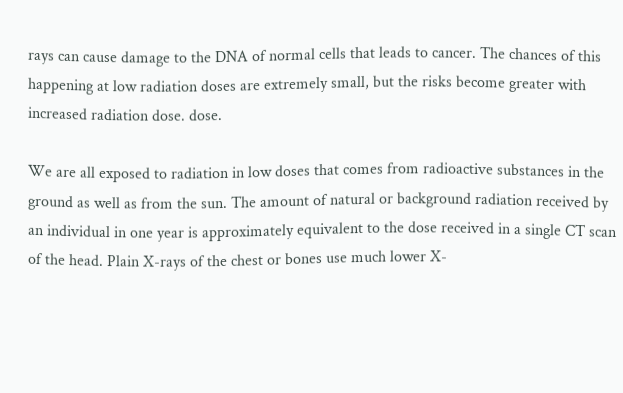rays can cause damage to the DNA of normal cells that leads to cancer. The chances of this happening at low radiation doses are extremely small, but the risks become greater with increased radiation dose. dose.

We are all exposed to radiation in low doses that comes from radioactive substances in the ground as well as from the sun. The amount of natural or background radiation received by an individual in one year is approximately equivalent to the dose received in a single CT scan of the head. Plain X-rays of the chest or bones use much lower X-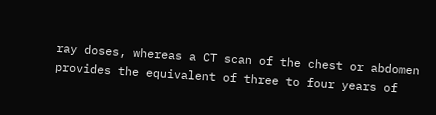ray doses, whereas a CT scan of the chest or abdomen provides the equivalent of three to four years of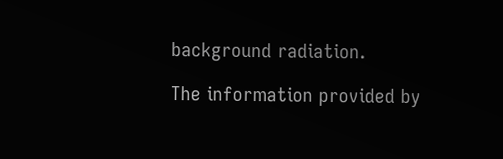background radiation.

The information provided by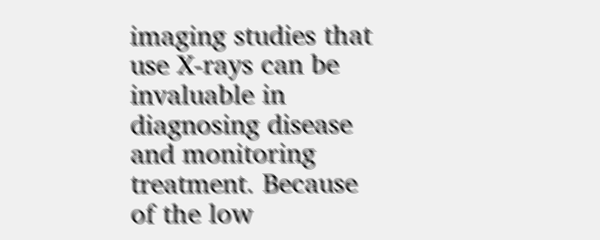imaging studies that use X-rays can be invaluable in diagnosing disease and monitoring treatment. Because of the low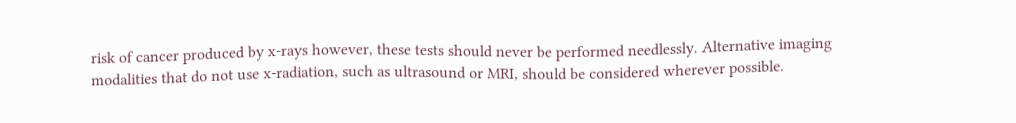risk of cancer produced by x-rays however, these tests should never be performed needlessly. Alternative imaging modalities that do not use x-radiation, such as ultrasound or MRI, should be considered wherever possible.